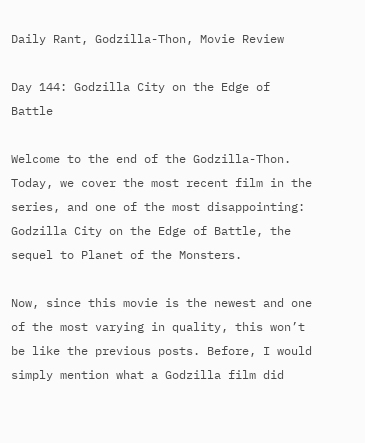Daily Rant, Godzilla-Thon, Movie Review

Day 144: Godzilla City on the Edge of Battle

Welcome to the end of the Godzilla-Thon. Today, we cover the most recent film in the series, and one of the most disappointing: Godzilla City on the Edge of Battle, the sequel to Planet of the Monsters.

Now, since this movie is the newest and one of the most varying in quality, this won’t be like the previous posts. Before, I would simply mention what a Godzilla film did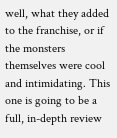well, what they added to the franchise, or if the monsters themselves were cool and intimidating. This one is going to be a full, in-depth review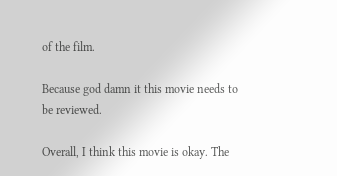of the film.

Because god damn it this movie needs to be reviewed.

Overall, I think this movie is okay. The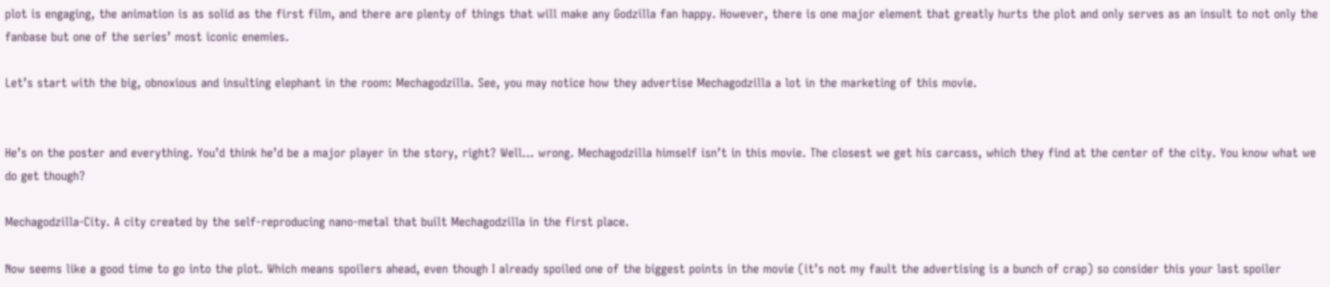plot is engaging, the animation is as solid as the first film, and there are plenty of things that will make any Godzilla fan happy. However, there is one major element that greatly hurts the plot and only serves as an insult to not only the fanbase but one of the series’ most iconic enemies.

Let’s start with the big, obnoxious and insulting elephant in the room: Mechagodzilla. See, you may notice how they advertise Mechagodzilla a lot in the marketing of this movie.


He’s on the poster and everything. You’d think he’d be a major player in the story, right? Well… wrong. Mechagodzilla himself isn’t in this movie. The closest we get his carcass, which they find at the center of the city. You know what we do get though?

Mechagodzilla-City. A city created by the self-reproducing nano-metal that built Mechagodzilla in the first place.

Now seems like a good time to go into the plot. Which means spoilers ahead, even though I already spoiled one of the biggest points in the movie (it’s not my fault the advertising is a bunch of crap) so consider this your last spoiler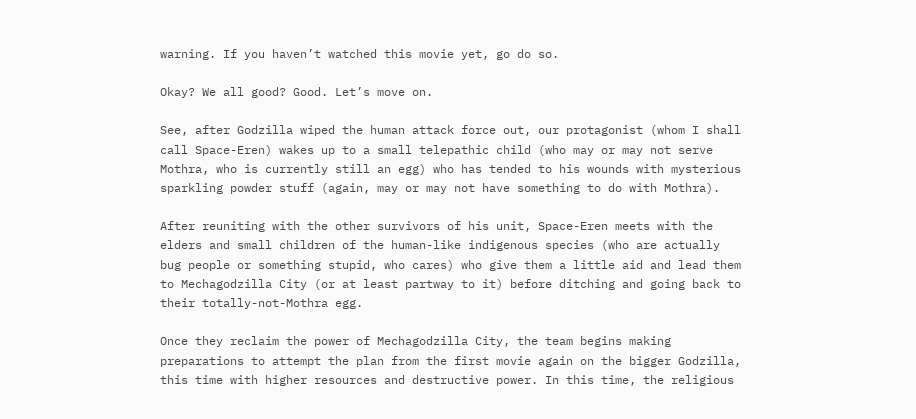warning. If you haven’t watched this movie yet, go do so.

Okay? We all good? Good. Let’s move on.

See, after Godzilla wiped the human attack force out, our protagonist (whom I shall call Space-Eren) wakes up to a small telepathic child (who may or may not serve Mothra, who is currently still an egg) who has tended to his wounds with mysterious sparkling powder stuff (again, may or may not have something to do with Mothra).

After reuniting with the other survivors of his unit, Space-Eren meets with the elders and small children of the human-like indigenous species (who are actually bug people or something stupid, who cares) who give them a little aid and lead them to Mechagodzilla City (or at least partway to it) before ditching and going back to their totally-not-Mothra egg.

Once they reclaim the power of Mechagodzilla City, the team begins making preparations to attempt the plan from the first movie again on the bigger Godzilla, this time with higher resources and destructive power. In this time, the religious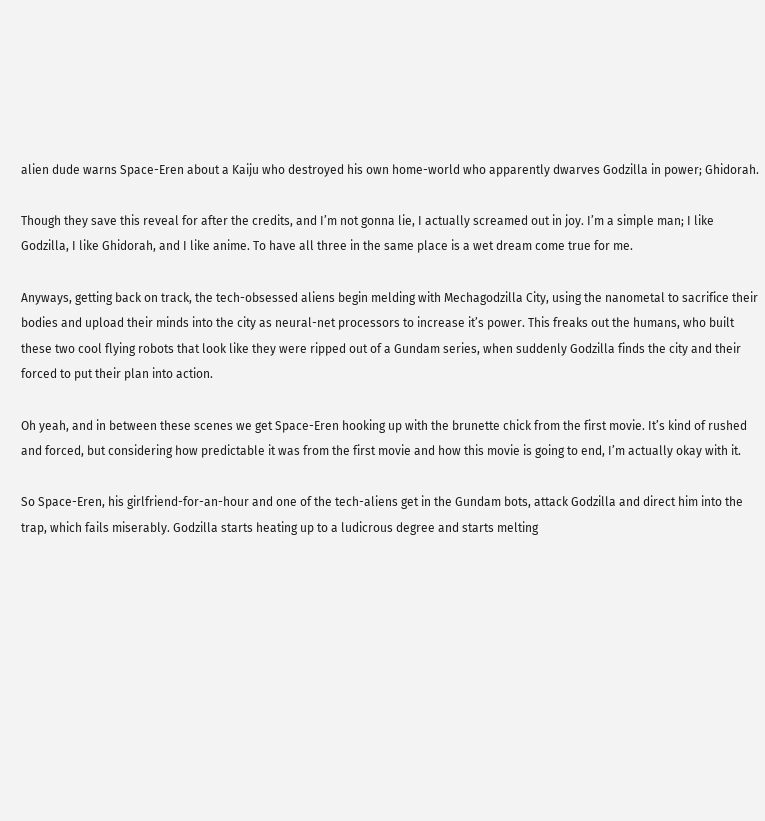alien dude warns Space-Eren about a Kaiju who destroyed his own home-world who apparently dwarves Godzilla in power; Ghidorah.

Though they save this reveal for after the credits, and I’m not gonna lie, I actually screamed out in joy. I’m a simple man; I like Godzilla, I like Ghidorah, and I like anime. To have all three in the same place is a wet dream come true for me.

Anyways, getting back on track, the tech-obsessed aliens begin melding with Mechagodzilla City, using the nanometal to sacrifice their bodies and upload their minds into the city as neural-net processors to increase it’s power. This freaks out the humans, who built these two cool flying robots that look like they were ripped out of a Gundam series, when suddenly Godzilla finds the city and their forced to put their plan into action.

Oh yeah, and in between these scenes we get Space-Eren hooking up with the brunette chick from the first movie. It’s kind of rushed and forced, but considering how predictable it was from the first movie and how this movie is going to end, I’m actually okay with it.

So Space-Eren, his girlfriend-for-an-hour and one of the tech-aliens get in the Gundam bots, attack Godzilla and direct him into the trap, which fails miserably. Godzilla starts heating up to a ludicrous degree and starts melting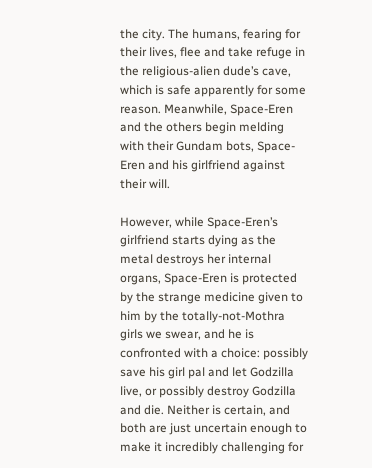the city. The humans, fearing for their lives, flee and take refuge in the religious-alien dude’s cave, which is safe apparently for some reason. Meanwhile, Space-Eren and the others begin melding with their Gundam bots, Space-Eren and his girlfriend against their will.

However, while Space-Eren’s girlfriend starts dying as the metal destroys her internal organs, Space-Eren is protected by the strange medicine given to him by the totally-not-Mothra girls we swear, and he is confronted with a choice: possibly save his girl pal and let Godzilla live, or possibly destroy Godzilla and die. Neither is certain, and both are just uncertain enough to make it incredibly challenging for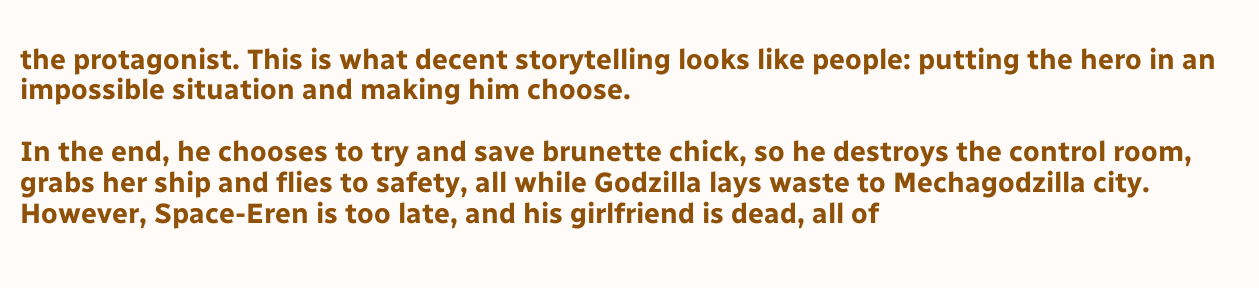the protagonist. This is what decent storytelling looks like people: putting the hero in an impossible situation and making him choose.

In the end, he chooses to try and save brunette chick, so he destroys the control room, grabs her ship and flies to safety, all while Godzilla lays waste to Mechagodzilla city. However, Space-Eren is too late, and his girlfriend is dead, all of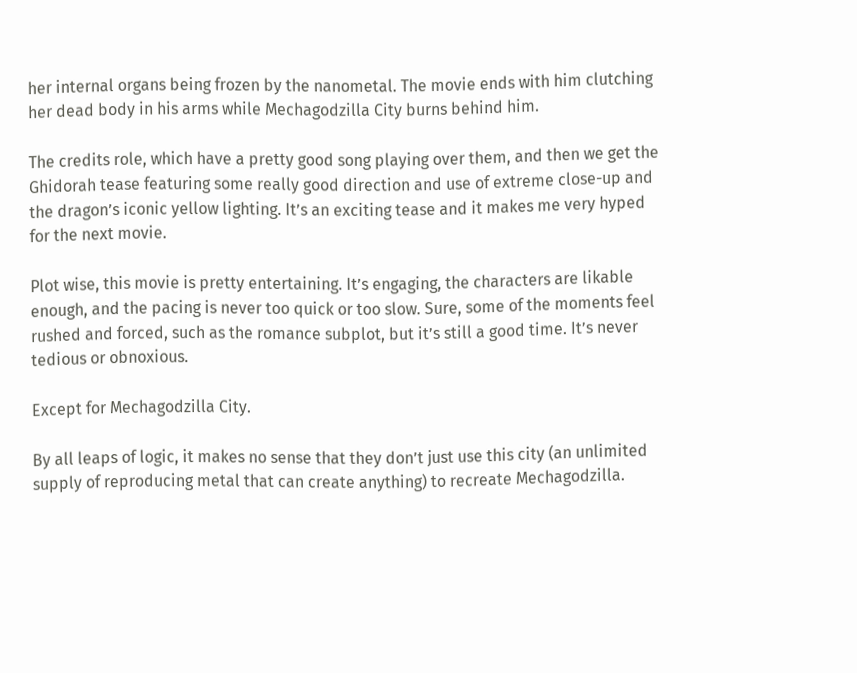her internal organs being frozen by the nanometal. The movie ends with him clutching her dead body in his arms while Mechagodzilla City burns behind him.

The credits role, which have a pretty good song playing over them, and then we get the Ghidorah tease featuring some really good direction and use of extreme close-up and the dragon’s iconic yellow lighting. It’s an exciting tease and it makes me very hyped for the next movie.

Plot wise, this movie is pretty entertaining. It’s engaging, the characters are likable enough, and the pacing is never too quick or too slow. Sure, some of the moments feel rushed and forced, such as the romance subplot, but it’s still a good time. It’s never tedious or obnoxious.

Except for Mechagodzilla City.

By all leaps of logic, it makes no sense that they don’t just use this city (an unlimited supply of reproducing metal that can create anything) to recreate Mechagodzilla.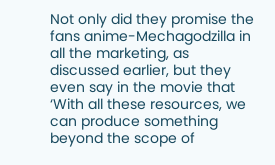Not only did they promise the fans anime-Mechagodzilla in all the marketing, as discussed earlier, but they even say in the movie that ‘With all these resources, we can produce something beyond the scope of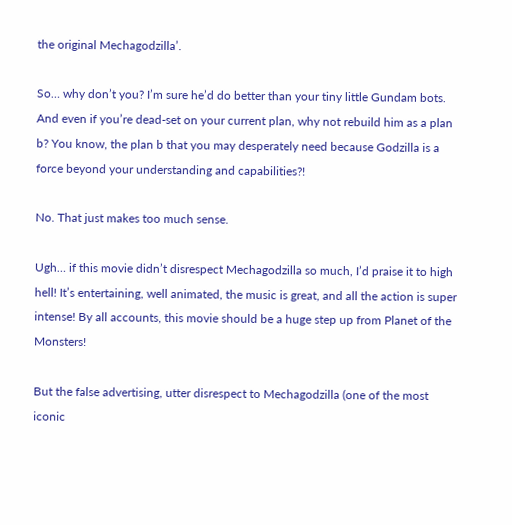the original Mechagodzilla’.

So… why don’t you? I’m sure he’d do better than your tiny little Gundam bots. And even if you’re dead-set on your current plan, why not rebuild him as a plan b? You know, the plan b that you may desperately need because Godzilla is a force beyond your understanding and capabilities?!

No. That just makes too much sense.

Ugh… if this movie didn’t disrespect Mechagodzilla so much, I’d praise it to high hell! It’s entertaining, well animated, the music is great, and all the action is super intense! By all accounts, this movie should be a huge step up from Planet of the Monsters!

But the false advertising, utter disrespect to Mechagodzilla (one of the most iconic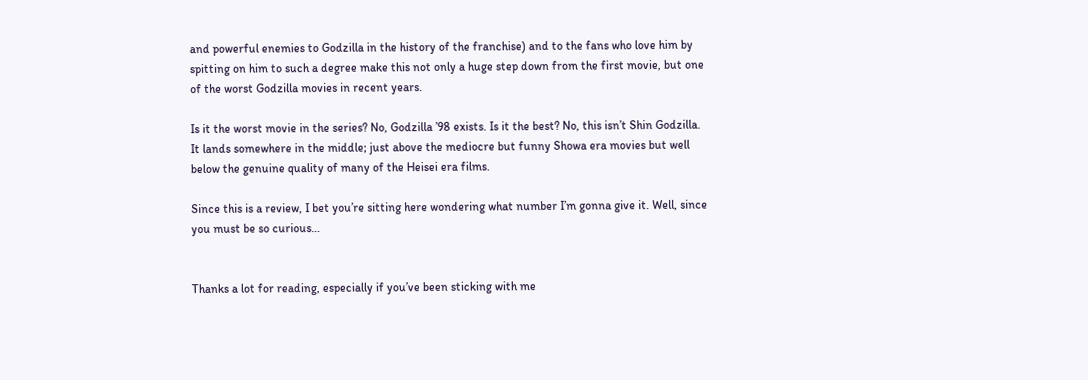and powerful enemies to Godzilla in the history of the franchise) and to the fans who love him by spitting on him to such a degree make this not only a huge step down from the first movie, but one of the worst Godzilla movies in recent years.

Is it the worst movie in the series? No, Godzilla ’98 exists. Is it the best? No, this isn’t Shin Godzilla. It lands somewhere in the middle; just above the mediocre but funny Showa era movies but well below the genuine quality of many of the Heisei era films.

Since this is a review, I bet you’re sitting here wondering what number I’m gonna give it. Well, since you must be so curious…


Thanks a lot for reading, especially if you’ve been sticking with me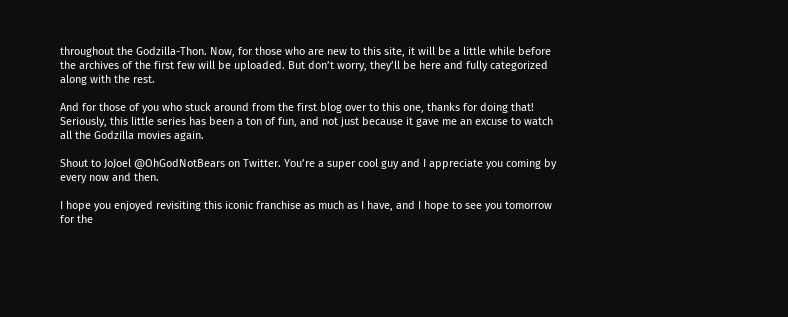throughout the Godzilla-Thon. Now, for those who are new to this site, it will be a little while before the archives of the first few will be uploaded. But don’t worry, they’ll be here and fully categorized along with the rest.

And for those of you who stuck around from the first blog over to this one, thanks for doing that! Seriously, this little series has been a ton of fun, and not just because it gave me an excuse to watch all the Godzilla movies again.

Shout to JoJoel @OhGodNotBears on Twitter. You’re a super cool guy and I appreciate you coming by every now and then.

I hope you enjoyed revisiting this iconic franchise as much as I have, and I hope to see you tomorrow for the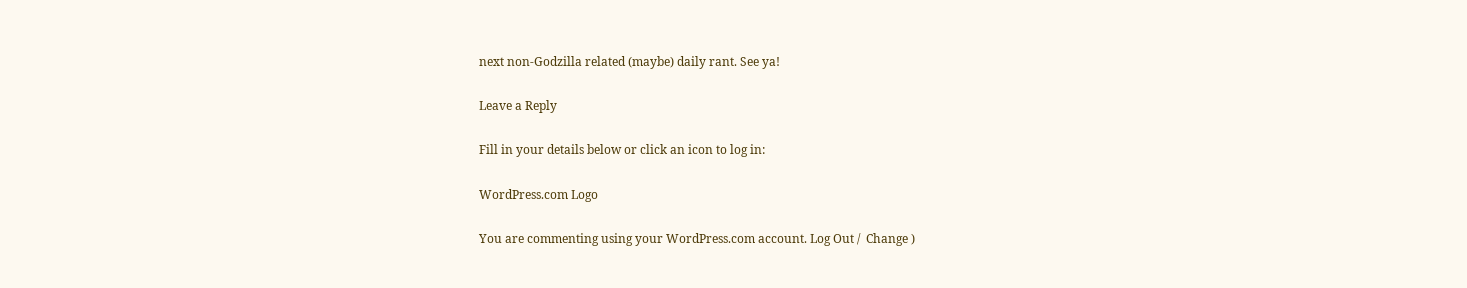next non-Godzilla related (maybe) daily rant. See ya!

Leave a Reply

Fill in your details below or click an icon to log in:

WordPress.com Logo

You are commenting using your WordPress.com account. Log Out /  Change )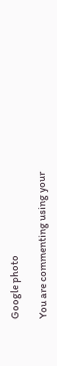Google photo

You are commenting using your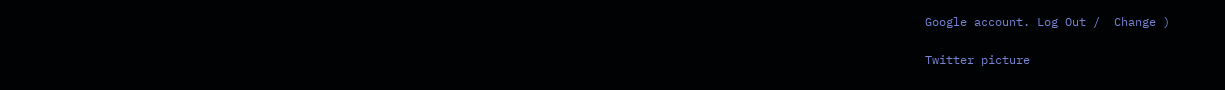Google account. Log Out /  Change )

Twitter picture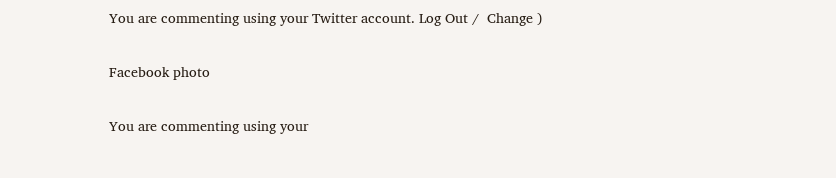You are commenting using your Twitter account. Log Out /  Change )

Facebook photo

You are commenting using your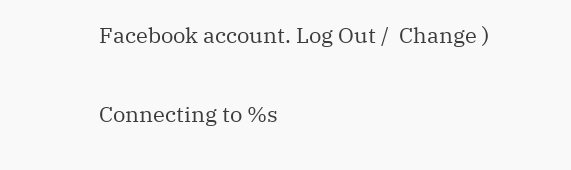Facebook account. Log Out /  Change )

Connecting to %s